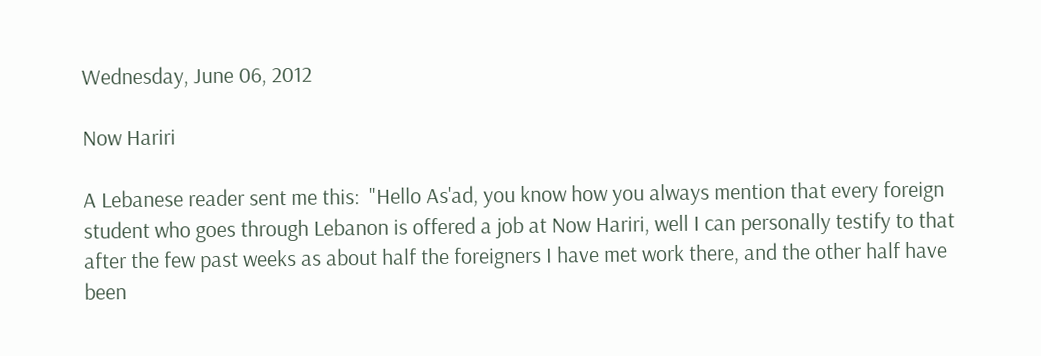Wednesday, June 06, 2012

Now Hariri

A Lebanese reader sent me this:  "Hello As'ad, you know how you always mention that every foreign student who goes through Lebanon is offered a job at Now Hariri, well I can personally testify to that after the few past weeks as about half the foreigners I have met work there, and the other half have been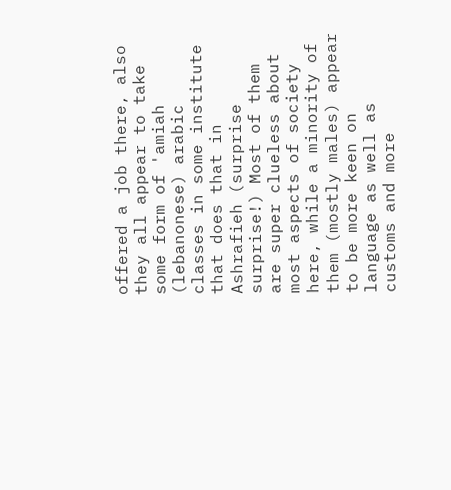offered a job there, also they all appear to take some form of 'amiah (lebanonese) arabic classes in some institute that does that in Ashrafieh (surprise surprise!) Most of them are super clueless about most aspects of society here, while a minority of them (mostly males) appear to be more keen on language as well as customs and more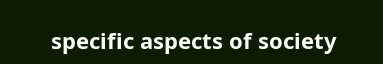specific aspects of society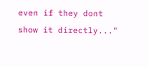even if they dont show it directly..."